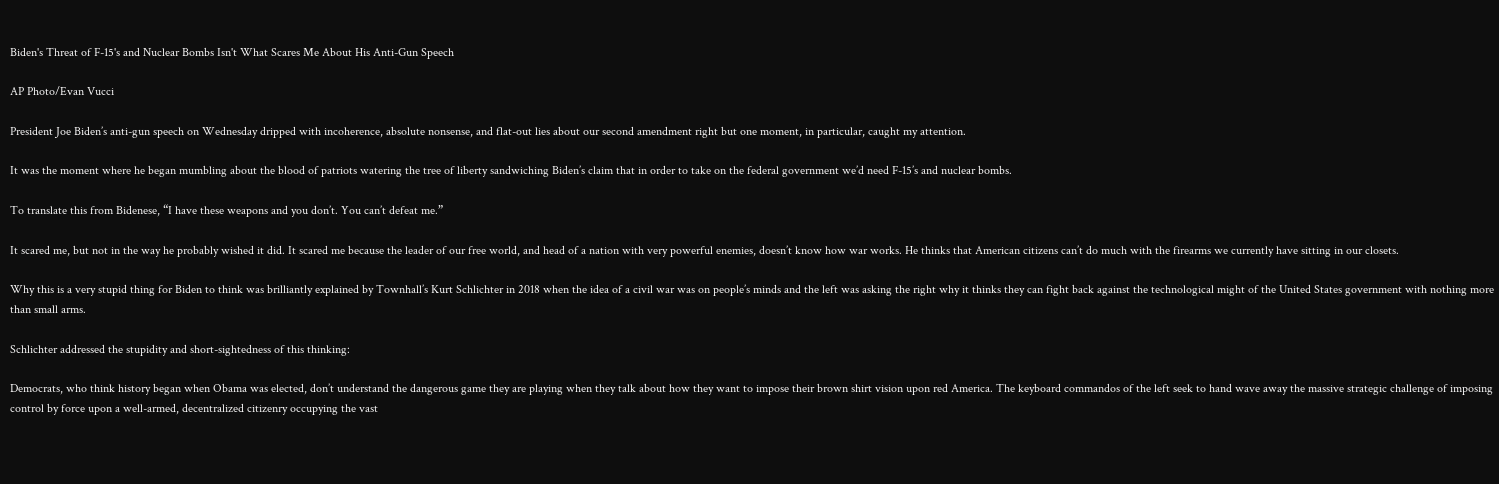Biden's Threat of F-15's and Nuclear Bombs Isn't What Scares Me About His Anti-Gun Speech

AP Photo/Evan Vucci

President Joe Biden’s anti-gun speech on Wednesday dripped with incoherence, absolute nonsense, and flat-out lies about our second amendment right but one moment, in particular, caught my attention.

It was the moment where he began mumbling about the blood of patriots watering the tree of liberty sandwiching Biden’s claim that in order to take on the federal government we’d need F-15’s and nuclear bombs.

To translate this from Bidenese, “I have these weapons and you don’t. You can’t defeat me.”

It scared me, but not in the way he probably wished it did. It scared me because the leader of our free world, and head of a nation with very powerful enemies, doesn’t know how war works. He thinks that American citizens can’t do much with the firearms we currently have sitting in our closets.

Why this is a very stupid thing for Biden to think was brilliantly explained by Townhall’s Kurt Schlichter in 2018 when the idea of a civil war was on people’s minds and the left was asking the right why it thinks they can fight back against the technological might of the United States government with nothing more than small arms.

Schlichter addressed the stupidity and short-sightedness of this thinking:

Democrats, who think history began when Obama was elected, don’t understand the dangerous game they are playing when they talk about how they want to impose their brown shirt vision upon red America. The keyboard commandos of the left seek to hand wave away the massive strategic challenge of imposing control by force upon a well-armed, decentralized citizenry occupying the vast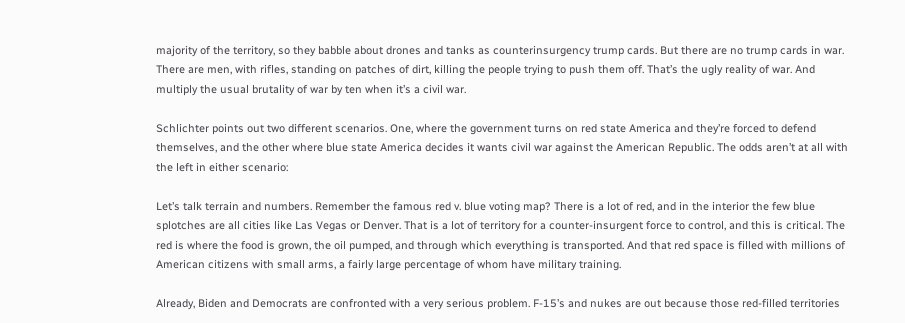majority of the territory, so they babble about drones and tanks as counterinsurgency trump cards. But there are no trump cards in war. There are men, with rifles, standing on patches of dirt, killing the people trying to push them off. That’s the ugly reality of war. And multiply the usual brutality of war by ten when it’s a civil war.

Schlichter points out two different scenarios. One, where the government turns on red state America and they’re forced to defend themselves, and the other where blue state America decides it wants civil war against the American Republic. The odds aren’t at all with the left in either scenario:

Let’s talk terrain and numbers. Remember the famous red v. blue voting map? There is a lot of red, and in the interior the few blue splotches are all cities like Las Vegas or Denver. That is a lot of territory for a counter-insurgent force to control, and this is critical. The red is where the food is grown, the oil pumped, and through which everything is transported. And that red space is filled with millions of American citizens with small arms, a fairly large percentage of whom have military training.

Already, Biden and Democrats are confronted with a very serious problem. F-15’s and nukes are out because those red-filled territories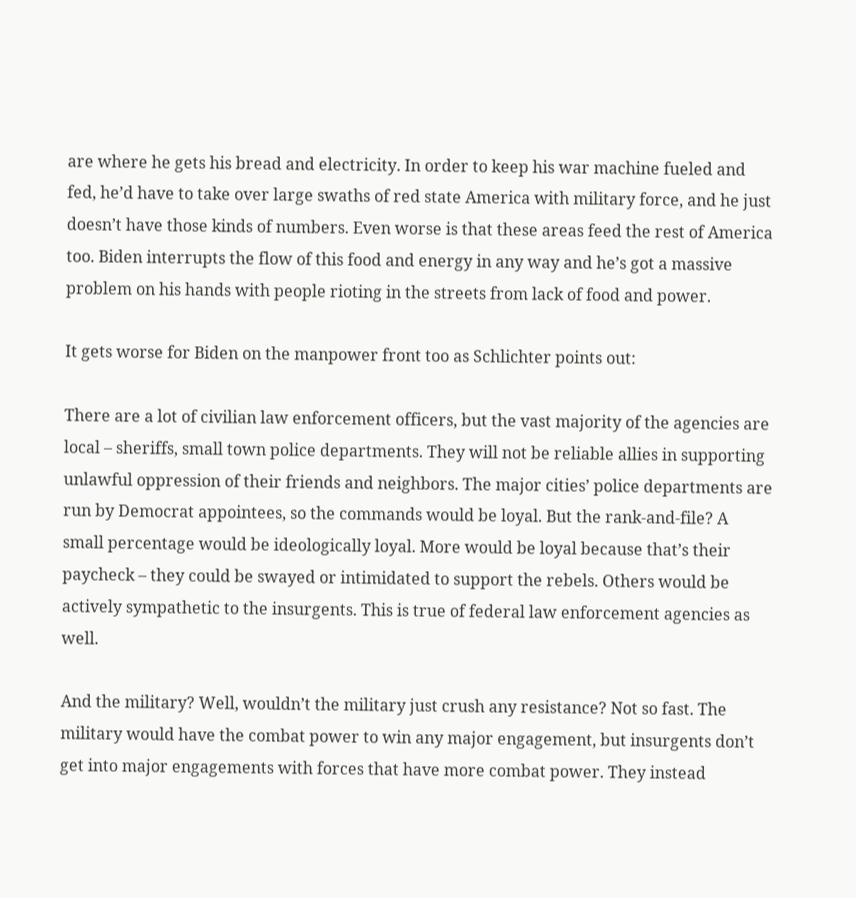are where he gets his bread and electricity. In order to keep his war machine fueled and fed, he’d have to take over large swaths of red state America with military force, and he just doesn’t have those kinds of numbers. Even worse is that these areas feed the rest of America too. Biden interrupts the flow of this food and energy in any way and he’s got a massive problem on his hands with people rioting in the streets from lack of food and power.

It gets worse for Biden on the manpower front too as Schlichter points out:

There are a lot of civilian law enforcement officers, but the vast majority of the agencies are local – sheriffs, small town police departments. They will not be reliable allies in supporting unlawful oppression of their friends and neighbors. The major cities’ police departments are run by Democrat appointees, so the commands would be loyal. But the rank-and-file? A small percentage would be ideologically loyal. More would be loyal because that’s their paycheck – they could be swayed or intimidated to support the rebels. Others would be actively sympathetic to the insurgents. This is true of federal law enforcement agencies as well.

And the military? Well, wouldn’t the military just crush any resistance? Not so fast. The military would have the combat power to win any major engagement, but insurgents don’t get into major engagements with forces that have more combat power. They instead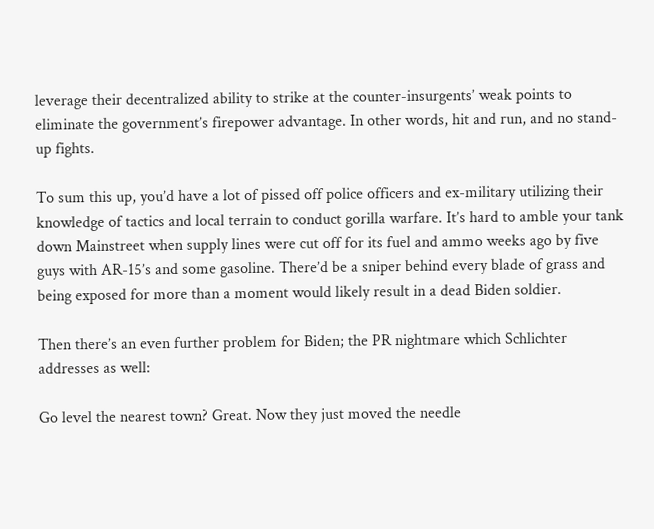leverage their decentralized ability to strike at the counter-insurgents’ weak points to eliminate the government’s firepower advantage. In other words, hit and run, and no stand-up fights.

To sum this up, you’d have a lot of pissed off police officers and ex-military utilizing their knowledge of tactics and local terrain to conduct gorilla warfare. It’s hard to amble your tank down Mainstreet when supply lines were cut off for its fuel and ammo weeks ago by five guys with AR-15’s and some gasoline. There’d be a sniper behind every blade of grass and being exposed for more than a moment would likely result in a dead Biden soldier.

Then there’s an even further problem for Biden; the PR nightmare which Schlichter addresses as well:

Go level the nearest town? Great. Now they just moved the needle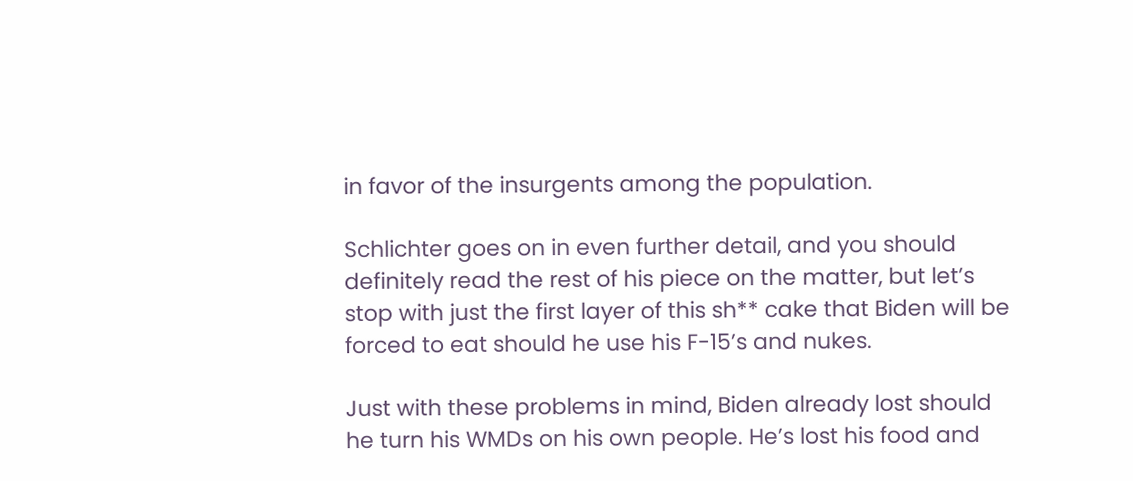in favor of the insurgents among the population.

Schlichter goes on in even further detail, and you should definitely read the rest of his piece on the matter, but let’s stop with just the first layer of this sh** cake that Biden will be forced to eat should he use his F-15’s and nukes.

Just with these problems in mind, Biden already lost should he turn his WMDs on his own people. He’s lost his food and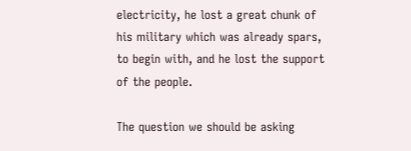electricity, he lost a great chunk of his military which was already spars, to begin with, and he lost the support of the people.

The question we should be asking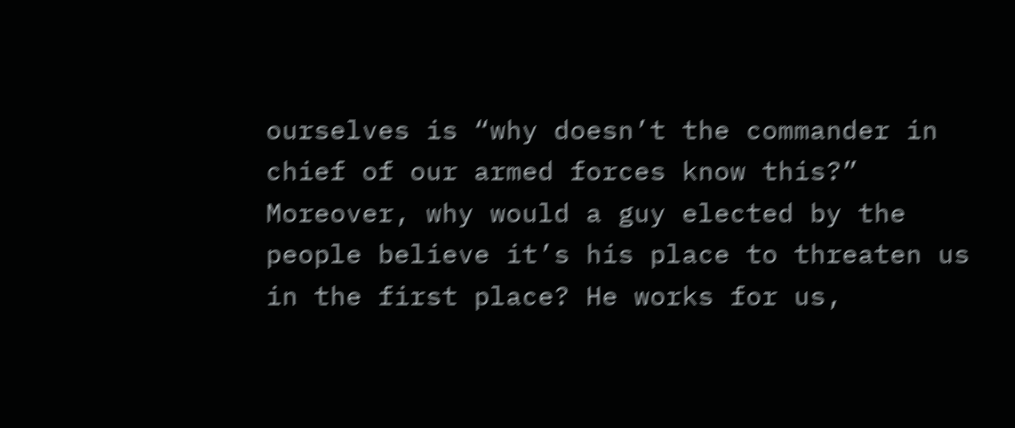ourselves is “why doesn’t the commander in chief of our armed forces know this?” Moreover, why would a guy elected by the people believe it’s his place to threaten us in the first place? He works for us,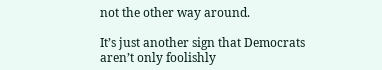not the other way around.

It’s just another sign that Democrats aren’t only foolishly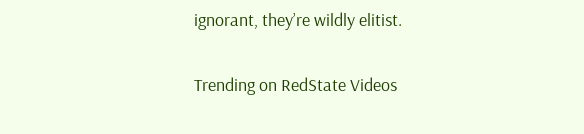ignorant, they’re wildly elitist.


Trending on RedState Videos